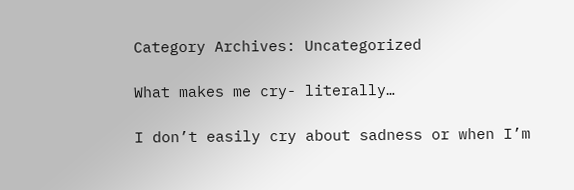Category Archives: Uncategorized

What makes me cry- literally…

I don’t easily cry about sadness or when I’m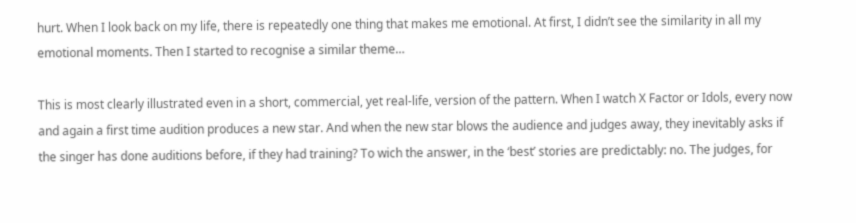hurt. When I look back on my life, there is repeatedly one thing that makes me emotional. At first, I didn’t see the similarity in all my emotional moments. Then I started to recognise a similar theme…

This is most clearly illustrated even in a short, commercial, yet real-life, version of the pattern. When I watch X Factor or Idols, every now and again a first time audition produces a new star. And when the new star blows the audience and judges away, they inevitably asks if the singer has done auditions before, if they had training? To wich the answer, in the ‘best’ stories are predictably: no. The judges, for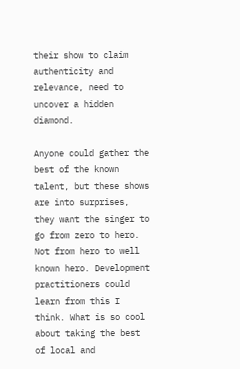their show to claim authenticity and relevance, need to uncover a hidden diamond.

Anyone could gather the best of the known talent, but these shows are into surprises, they want the singer to go from zero to hero. Not from hero to well known hero. Development practitioners could learn from this I think. What is so cool about taking the best of local and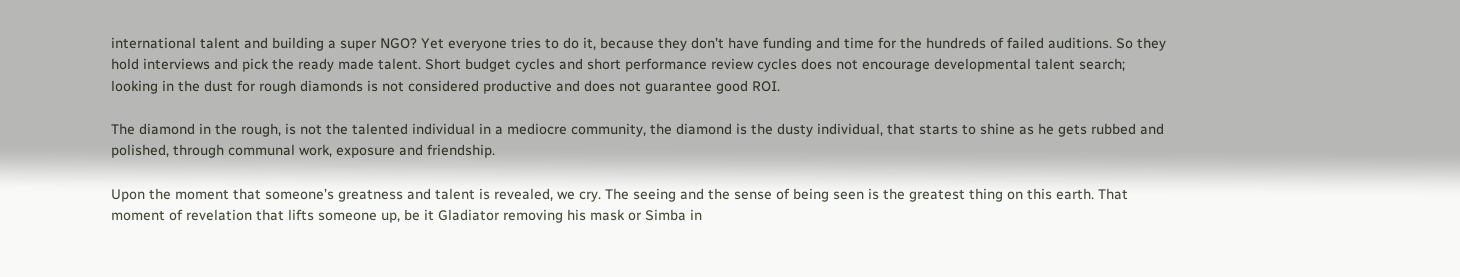international talent and building a super NGO? Yet everyone tries to do it, because they don’t have funding and time for the hundreds of failed auditions. So they hold interviews and pick the ready made talent. Short budget cycles and short performance review cycles does not encourage developmental talent search; looking in the dust for rough diamonds is not considered productive and does not guarantee good ROI.

The diamond in the rough, is not the talented individual in a mediocre community, the diamond is the dusty individual, that starts to shine as he gets rubbed and polished, through communal work, exposure and friendship.

Upon the moment that someone’s greatness and talent is revealed, we cry. The seeing and the sense of being seen is the greatest thing on this earth. That moment of revelation that lifts someone up, be it Gladiator removing his mask or Simba in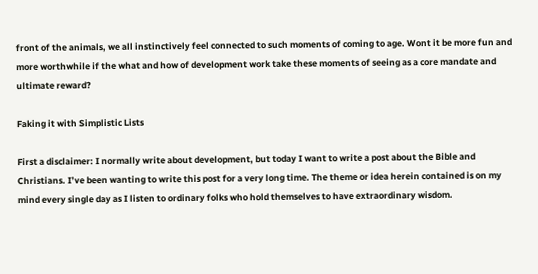front of the animals, we all instinctively feel connected to such moments of coming to age. Wont it be more fun and more worthwhile if the what and how of development work take these moments of seeing as a core mandate and ultimate reward?

Faking it with Simplistic Lists

First a disclaimer: I normally write about development, but today I want to write a post about the Bible and Christians. I’ve been wanting to write this post for a very long time. The theme or idea herein contained is on my mind every single day as I listen to ordinary folks who hold themselves to have extraordinary wisdom.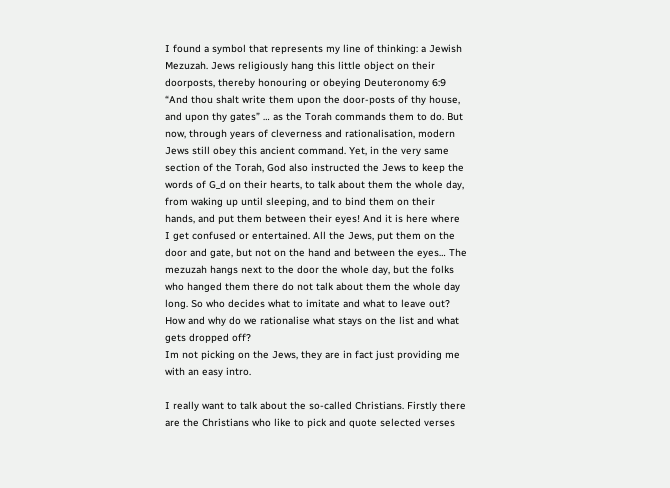I found a symbol that represents my line of thinking: a Jewish Mezuzah. Jews religiously hang this little object on their doorposts, thereby honouring or obeying Deuteronomy 6:9 “And thou shalt write them upon the door-posts of thy house, and upon thy gates” … as the Torah commands them to do. But now, through years of cleverness and rationalisation, modern Jews still obey this ancient command. Yet, in the very same section of the Torah, God also instructed the Jews to keep the words of G_d on their hearts, to talk about them the whole day, from waking up until sleeping, and to bind them on their hands, and put them between their eyes! And it is here where I get confused or entertained. All the Jews, put them on the door and gate, but not on the hand and between the eyes… The mezuzah hangs next to the door the whole day, but the folks who hanged them there do not talk about them the whole day long. So who decides what to imitate and what to leave out? How and why do we rationalise what stays on the list and what gets dropped off?
Im not picking on the Jews, they are in fact just providing me with an easy intro.

I really want to talk about the so-called Christians. Firstly there are the Christians who like to pick and quote selected verses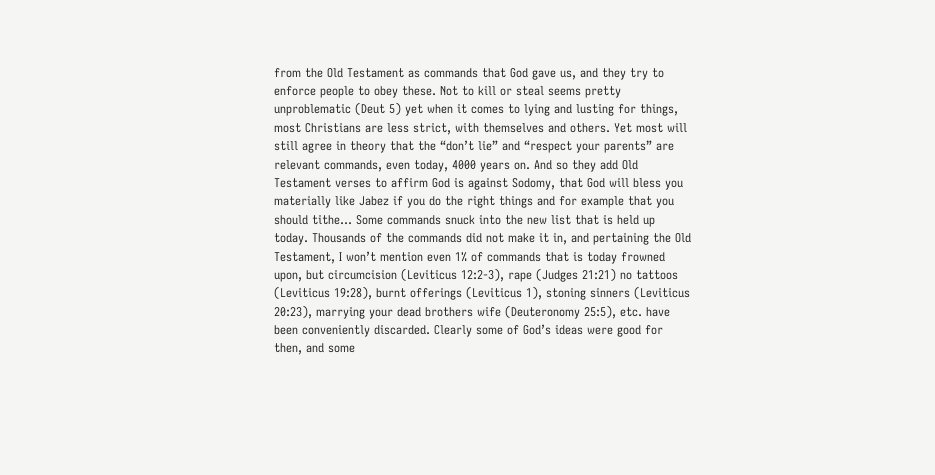from the Old Testament as commands that God gave us, and they try to enforce people to obey these. Not to kill or steal seems pretty unproblematic (Deut 5) yet when it comes to lying and lusting for things, most Christians are less strict, with themselves and others. Yet most will still agree in theory that the “don’t lie” and “respect your parents” are relevant commands, even today, 4000 years on. And so they add Old Testament verses to affirm God is against Sodomy, that God will bless you materially like Jabez if you do the right things and for example that you should tithe… Some commands snuck into the new list that is held up today. Thousands of the commands did not make it in, and pertaining the Old Testament, I won’t mention even 1% of commands that is today frowned upon, but circumcision (Leviticus 12:2-3), rape (Judges 21:21) no tattoos (Leviticus 19:28), burnt offerings (Leviticus 1), stoning sinners (Leviticus 20:23), marrying your dead brothers wife (Deuteronomy 25:5), etc. have been conveniently discarded. Clearly some of God’s ideas were good for then, and some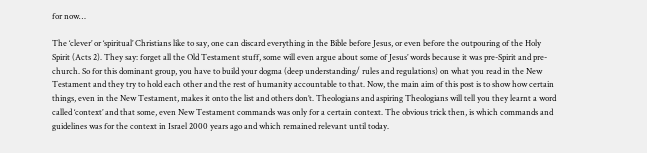for now…

The ‘clever’ or ‘spiritual’ Christians like to say, one can discard everything in the Bible before Jesus, or even before the outpouring of the Holy Spirit (Acts 2). They say: forget all the Old Testament stuff, some will even argue about some of Jesus’ words because it was pre-Spirit and pre-church. So for this dominant group, you have to build your dogma (deep understanding/ rules and regulations) on what you read in the New Testament and they try to hold each other and the rest of humanity accountable to that. Now, the main aim of this post is to show how certain things, even in the New Testament, makes it onto the list and others don’t. Theologians and aspiring Theologians will tell you they learnt a word called ‘context’ and that some, even New Testament commands was only for a certain context. The obvious trick then, is which commands and guidelines was for the context in Israel 2000 years ago and which remained relevant until today.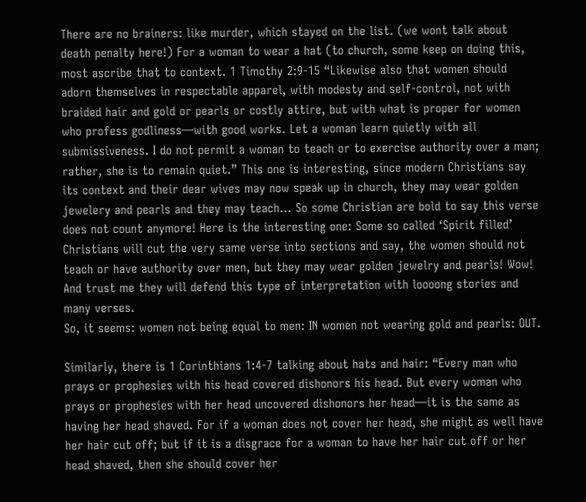There are no brainers: like murder, which stayed on the list. (we wont talk about death penalty here!) For a woman to wear a hat (to church, some keep on doing this, most ascribe that to context. 1 Timothy 2:9-15 “Likewise also that women should adorn themselves in respectable apparel, with modesty and self-control, not with braided hair and gold or pearls or costly attire, but with what is proper for women who profess godliness—with good works. Let a woman learn quietly with all submissiveness. I do not permit a woman to teach or to exercise authority over a man; rather, she is to remain quiet.” This one is interesting, since modern Christians say its context and their dear wives may now speak up in church, they may wear golden jewelery and pearls and they may teach… So some Christian are bold to say this verse does not count anymore! Here is the interesting one: Some so called ‘Spirit filled’ Christians will cut the very same verse into sections and say, the women should not teach or have authority over men, but they may wear golden jewelry and pearls! Wow! And trust me they will defend this type of interpretation with loooong stories and many verses.
So, it seems: women not being equal to men: IN women not wearing gold and pearls: OUT.

Similarly, there is 1 Corinthians 1:4-7 talking about hats and hair: “Every man who prays or prophesies with his head covered dishonors his head. But every woman who prays or prophesies with her head uncovered dishonors her head—it is the same as having her head shaved. For if a woman does not cover her head, she might as well have her hair cut off; but if it is a disgrace for a woman to have her hair cut off or her head shaved, then she should cover her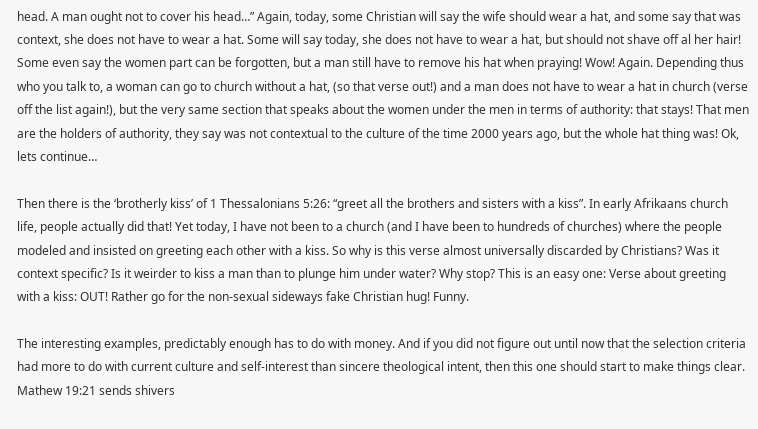head. A man ought not to cover his head…” Again, today, some Christian will say the wife should wear a hat, and some say that was context, she does not have to wear a hat. Some will say today, she does not have to wear a hat, but should not shave off al her hair! Some even say the women part can be forgotten, but a man still have to remove his hat when praying! Wow! Again. Depending thus who you talk to, a woman can go to church without a hat, (so that verse out!) and a man does not have to wear a hat in church (verse off the list again!), but the very same section that speaks about the women under the men in terms of authority: that stays! That men are the holders of authority, they say was not contextual to the culture of the time 2000 years ago, but the whole hat thing was! Ok, lets continue…

Then there is the ‘brotherly kiss’ of 1 Thessalonians 5:26: “greet all the brothers and sisters with a kiss”. In early Afrikaans church life, people actually did that! Yet today, I have not been to a church (and I have been to hundreds of churches) where the people modeled and insisted on greeting each other with a kiss. So why is this verse almost universally discarded by Christians? Was it context specific? Is it weirder to kiss a man than to plunge him under water? Why stop? This is an easy one: Verse about greeting with a kiss: OUT! Rather go for the non-sexual sideways fake Christian hug! Funny.

The interesting examples, predictably enough has to do with money. And if you did not figure out until now that the selection criteria had more to do with current culture and self-interest than sincere theological intent, then this one should start to make things clear. Mathew 19:21 sends shivers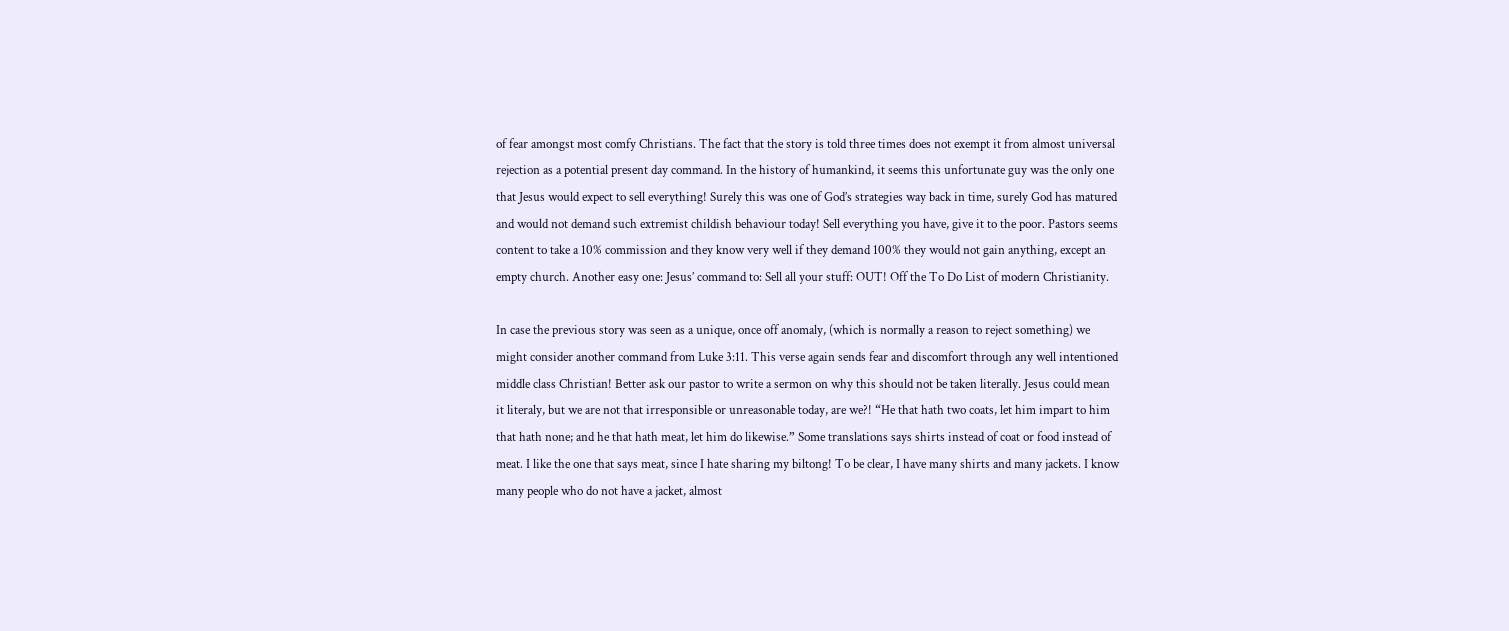of fear amongst most comfy Christians. The fact that the story is told three times does not exempt it from almost universal rejection as a potential present day command. In the history of humankind, it seems this unfortunate guy was the only one that Jesus would expect to sell everything! Surely this was one of God’s strategies way back in time, surely God has matured and would not demand such extremist childish behaviour today! Sell everything you have, give it to the poor. Pastors seems content to take a 10% commission and they know very well if they demand 100% they would not gain anything, except an empty church. Another easy one: Jesus’ command to: Sell all your stuff: OUT! Off the To Do List of modern Christianity.

In case the previous story was seen as a unique, once off anomaly, (which is normally a reason to reject something) we might consider another command from Luke 3:11. This verse again sends fear and discomfort through any well intentioned middle class Christian! Better ask our pastor to write a sermon on why this should not be taken literally. Jesus could mean it literaly, but we are not that irresponsible or unreasonable today, are we?! “He that hath two coats, let him impart to him that hath none; and he that hath meat, let him do likewise.” Some translations says shirts instead of coat or food instead of meat. I like the one that says meat, since I hate sharing my biltong! To be clear, I have many shirts and many jackets. I know many people who do not have a jacket, almost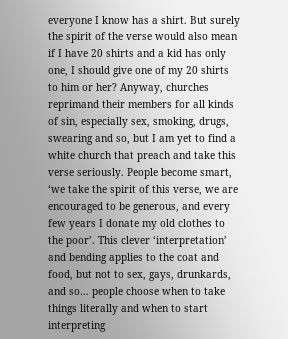everyone I know has a shirt. But surely the spirit of the verse would also mean if I have 20 shirts and a kid has only one, I should give one of my 20 shirts to him or her? Anyway, churches reprimand their members for all kinds of sin, especially sex, smoking, drugs, swearing and so, but I am yet to find a white church that preach and take this verse seriously. People become smart, ‘we take the spirit of this verse, we are encouraged to be generous, and every few years I donate my old clothes to the poor’. This clever ‘interpretation’ and bending applies to the coat and food, but not to sex, gays, drunkards, and so… people choose when to take things literally and when to start interpreting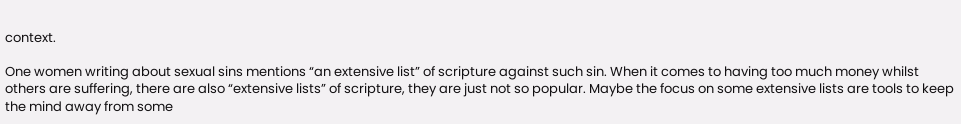context.

One women writing about sexual sins mentions “an extensive list” of scripture against such sin. When it comes to having too much money whilst others are suffering, there are also “extensive lists” of scripture, they are just not so popular. Maybe the focus on some extensive lists are tools to keep the mind away from some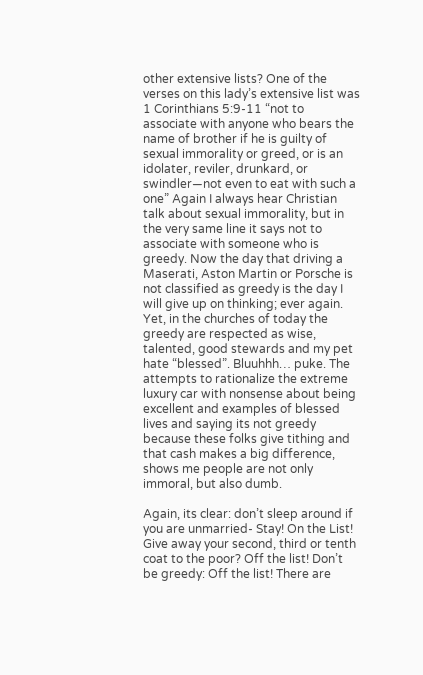other extensive lists? One of the verses on this lady’s extensive list was 1 Corinthians 5:9-11 “not to associate with anyone who bears the name of brother if he is guilty of sexual immorality or greed, or is an idolater, reviler, drunkard, or swindler—not even to eat with such a one” Again I always hear Christian talk about sexual immorality, but in the very same line it says not to associate with someone who is greedy. Now the day that driving a Maserati, Aston Martin or Porsche is not classified as greedy is the day I will give up on thinking; ever again. Yet, in the churches of today the greedy are respected as wise, talented, good stewards and my pet hate “blessed”. Bluuhhh… puke. The attempts to rationalize the extreme luxury car with nonsense about being excellent and examples of blessed lives and saying its not greedy because these folks give tithing and that cash makes a big difference, shows me people are not only immoral, but also dumb.

Again, its clear: don’t sleep around if you are unmarried- Stay! On the List! Give away your second, third or tenth coat to the poor? Off the list! Don’t be greedy: Off the list! There are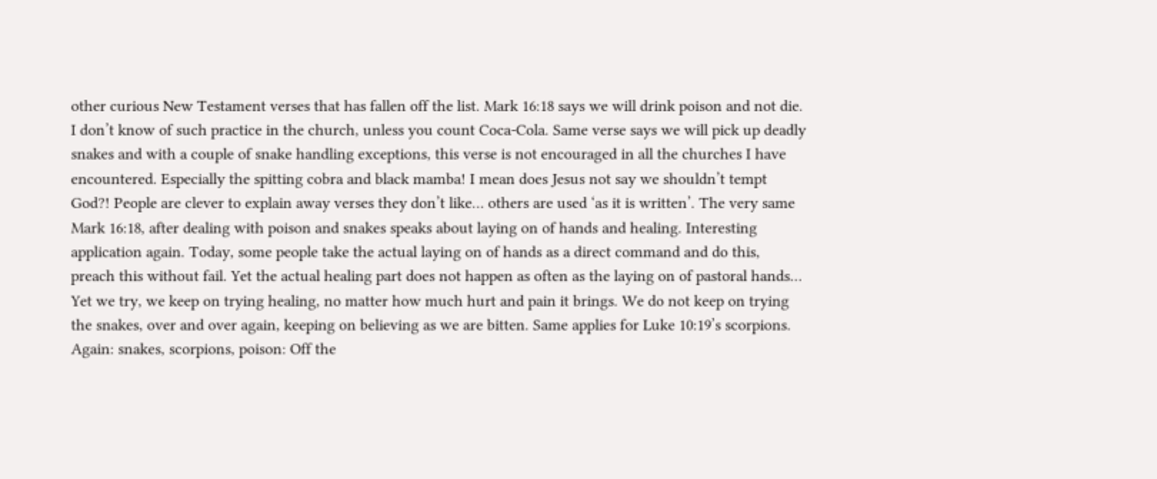other curious New Testament verses that has fallen off the list. Mark 16:18 says we will drink poison and not die. I don’t know of such practice in the church, unless you count Coca-Cola. Same verse says we will pick up deadly snakes and with a couple of snake handling exceptions, this verse is not encouraged in all the churches I have encountered. Especially the spitting cobra and black mamba! I mean does Jesus not say we shouldn’t tempt God?! People are clever to explain away verses they don’t like… others are used ‘as it is written’. The very same Mark 16:18, after dealing with poison and snakes speaks about laying on of hands and healing. Interesting application again. Today, some people take the actual laying on of hands as a direct command and do this, preach this without fail. Yet the actual healing part does not happen as often as the laying on of pastoral hands… Yet we try, we keep on trying healing, no matter how much hurt and pain it brings. We do not keep on trying the snakes, over and over again, keeping on believing as we are bitten. Same applies for Luke 10:19’s scorpions. Again: snakes, scorpions, poison: Off the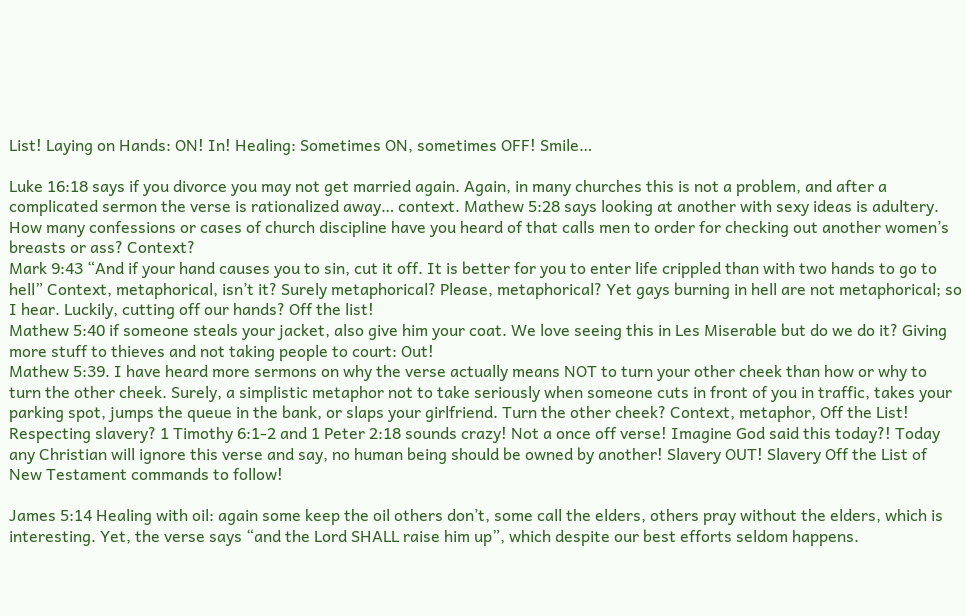List! Laying on Hands: ON! In! Healing: Sometimes ON, sometimes OFF! Smile…

Luke 16:18 says if you divorce you may not get married again. Again, in many churches this is not a problem, and after a complicated sermon the verse is rationalized away… context. Mathew 5:28 says looking at another with sexy ideas is adultery. How many confessions or cases of church discipline have you heard of that calls men to order for checking out another women’s breasts or ass? Context?
Mark 9:43 “And if your hand causes you to sin, cut it off. It is better for you to enter life crippled than with two hands to go to hell” Context, metaphorical, isn’t it? Surely metaphorical? Please, metaphorical? Yet gays burning in hell are not metaphorical; so I hear. Luckily, cutting off our hands? Off the list!
Mathew 5:40 if someone steals your jacket, also give him your coat. We love seeing this in Les Miserable but do we do it? Giving more stuff to thieves and not taking people to court: Out!
Mathew 5:39. I have heard more sermons on why the verse actually means NOT to turn your other cheek than how or why to turn the other cheek. Surely, a simplistic metaphor not to take seriously when someone cuts in front of you in traffic, takes your parking spot, jumps the queue in the bank, or slaps your girlfriend. Turn the other cheek? Context, metaphor, Off the List!
Respecting slavery? 1 Timothy 6:1-2 and 1 Peter 2:18 sounds crazy! Not a once off verse! Imagine God said this today?! Today any Christian will ignore this verse and say, no human being should be owned by another! Slavery OUT! Slavery Off the List of New Testament commands to follow!

James 5:14 Healing with oil: again some keep the oil others don’t, some call the elders, others pray without the elders, which is interesting. Yet, the verse says “and the Lord SHALL raise him up”, which despite our best efforts seldom happens.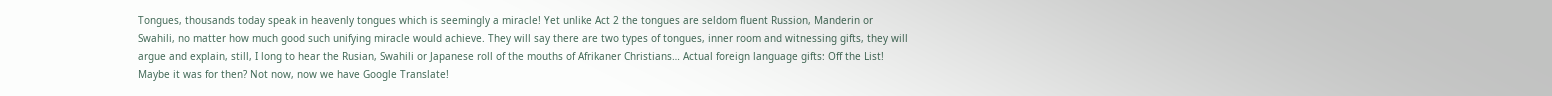Tongues, thousands today speak in heavenly tongues which is seemingly a miracle! Yet unlike Act 2 the tongues are seldom fluent Russion, Manderin or Swahili, no matter how much good such unifying miracle would achieve. They will say there are two types of tongues, inner room and witnessing gifts, they will argue and explain, still, I long to hear the Rusian, Swahili or Japanese roll of the mouths of Afrikaner Christians… Actual foreign language gifts: Off the List! Maybe it was for then? Not now, now we have Google Translate!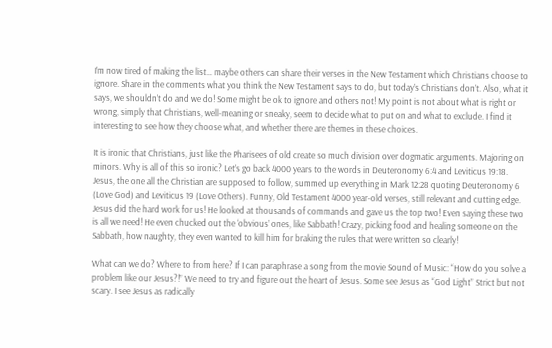I’m now tired of making the list… maybe others can share their verses in the New Testament which Christians choose to ignore. Share in the comments what you think the New Testament says to do, but today’s Christians don’t. Also, what it says, we shouldn’t do and we do! Some might be ok to ignore and others not! My point is not about what is right or wrong, simply that Christians, well-meaning or sneaky, seem to decide what to put on and what to exclude. I find it interesting to see how they choose what, and whether there are themes in these choices.

It is ironic that Christians, just like the Pharisees of old create so much division over dogmatic arguments. Majoring on minors. Why is all of this so ironic? Let’s go back 4000 years to the words in Deuteronomy 6:4 and Leviticus 19:18. Jesus, the one all the Christian are supposed to follow, summed up everything in Mark 12:28 quoting Deuteronomy 6 (Love God) and Leviticus 19 (Love Others). Funny, Old Testament 4000 year-old verses, still relevant and cutting edge. Jesus did the hard work for us! He looked at thousands of commands and gave us the top two! Even saying these two is all we need! He even chucked out the ‘obvious’ ones, like Sabbath! Crazy, picking food and healing someone on the Sabbath, how naughty, they even wanted to kill him for braking the rules that were written so clearly!

What can we do? Where to from here? If I can paraphrase a song from the movie Sound of Music: “How do you solve a problem like our Jesus?!” We need to try and figure out the heart of Jesus. Some see Jesus as “God Light” Strict but not scary. I see Jesus as radically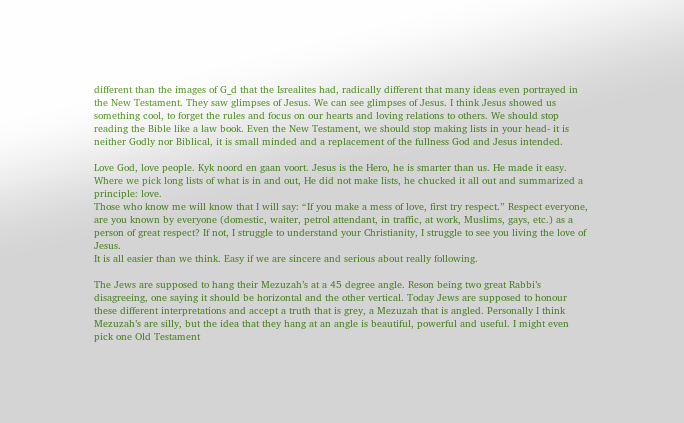different than the images of G_d that the Isrealites had, radically different that many ideas even portrayed in the New Testament. They saw glimpses of Jesus. We can see glimpses of Jesus. I think Jesus showed us something cool, to forget the rules and focus on our hearts and loving relations to others. We should stop reading the Bible like a law book. Even the New Testament, we should stop making lists in your head- it is neither Godly nor Biblical, it is small minded and a replacement of the fullness God and Jesus intended.

Love God, love people. Kyk noord en gaan voort. Jesus is the Hero, he is smarter than us. He made it easy. Where we pick long lists of what is in and out, He did not make lists, he chucked it all out and summarized a principle: love.
Those who know me will know that I will say: “If you make a mess of love, first try respect.” Respect everyone, are you known by everyone (domestic, waiter, petrol attendant, in traffic, at work, Muslims, gays, etc.) as a person of great respect? If not, I struggle to understand your Christianity, I struggle to see you living the love of Jesus.
It is all easier than we think. Easy if we are sincere and serious about really following.

The Jews are supposed to hang their Mezuzah’s at a 45 degree angle. Reson being two great Rabbi’s disagreeing, one saying it should be horizontal and the other vertical. Today Jews are supposed to honour these different interpretations and accept a truth that is grey, a Mezuzah that is angled. Personally I think Mezuzah’s are silly, but the idea that they hang at an angle is beautiful, powerful and useful. I might even pick one Old Testament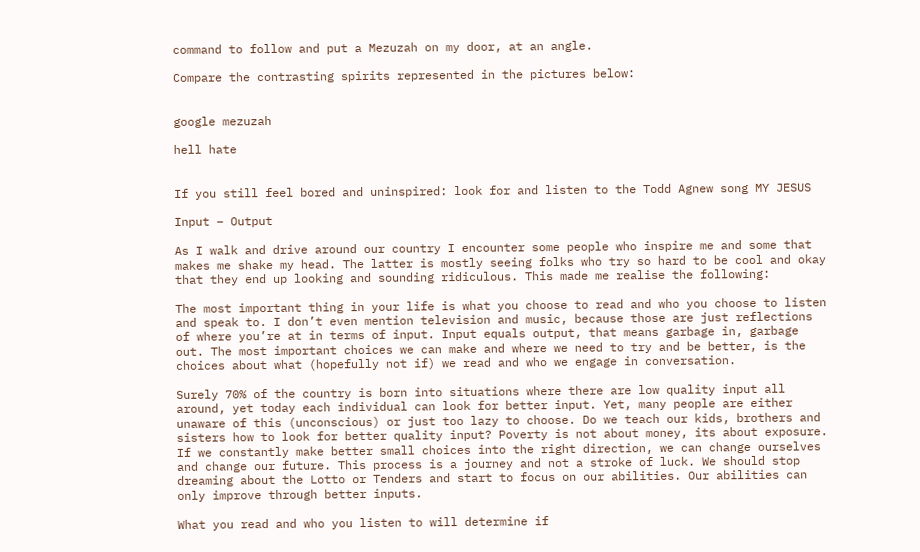command to follow and put a Mezuzah on my door, at an angle.

Compare the contrasting spirits represented in the pictures below:


google mezuzah

hell hate


If you still feel bored and uninspired: look for and listen to the Todd Agnew song MY JESUS

Input – Output

As I walk and drive around our country I encounter some people who inspire me and some that makes me shake my head. The latter is mostly seeing folks who try so hard to be cool and okay that they end up looking and sounding ridiculous. This made me realise the following:

The most important thing in your life is what you choose to read and who you choose to listen and speak to. I don’t even mention television and music, because those are just reflections of where you’re at in terms of input. Input equals output, that means garbage in, garbage out. The most important choices we can make and where we need to try and be better, is the choices about what (hopefully not if) we read and who we engage in conversation.

Surely 70% of the country is born into situations where there are low quality input all around, yet today each individual can look for better input. Yet, many people are either unaware of this (unconscious) or just too lazy to choose. Do we teach our kids, brothers and sisters how to look for better quality input? Poverty is not about money, its about exposure. If we constantly make better small choices into the right direction, we can change ourselves and change our future. This process is a journey and not a stroke of luck. We should stop dreaming about the Lotto or Tenders and start to focus on our abilities. Our abilities can only improve through better inputs.

What you read and who you listen to will determine if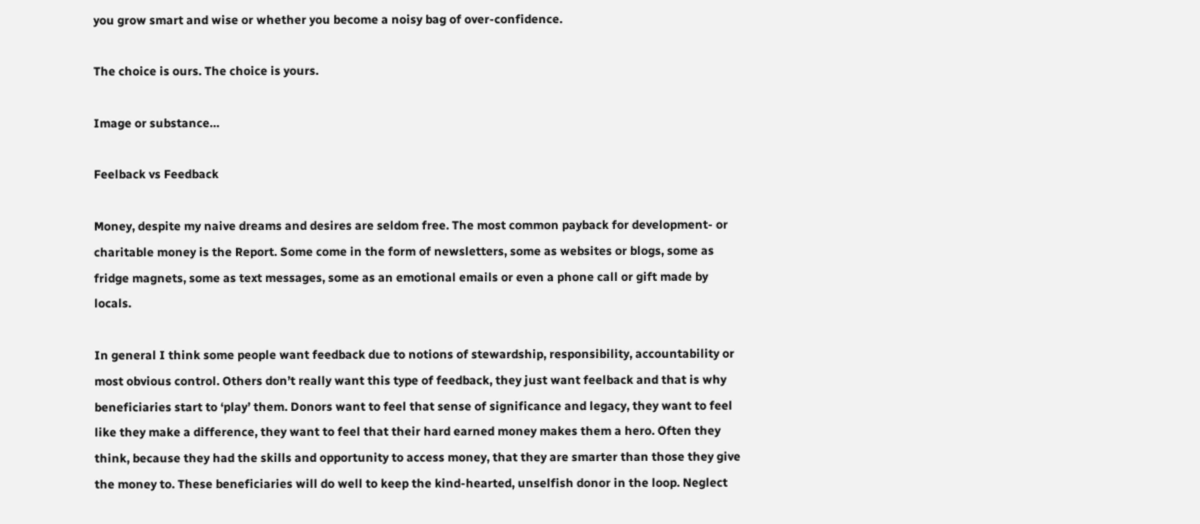you grow smart and wise or whether you become a noisy bag of over-confidence.

The choice is ours. The choice is yours.

Image or substance…

Feelback vs Feedback

Money, despite my naive dreams and desires are seldom free. The most common payback for development- or charitable money is the Report. Some come in the form of newsletters, some as websites or blogs, some as fridge magnets, some as text messages, some as an emotional emails or even a phone call or gift made by locals.

In general I think some people want feedback due to notions of stewardship, responsibility, accountability or most obvious control. Others don’t really want this type of feedback, they just want feelback and that is why beneficiaries start to ‘play’ them. Donors want to feel that sense of significance and legacy, they want to feel like they make a difference, they want to feel that their hard earned money makes them a hero. Often they think, because they had the skills and opportunity to access money, that they are smarter than those they give the money to. These beneficiaries will do well to keep the kind-hearted, unselfish donor in the loop. Neglect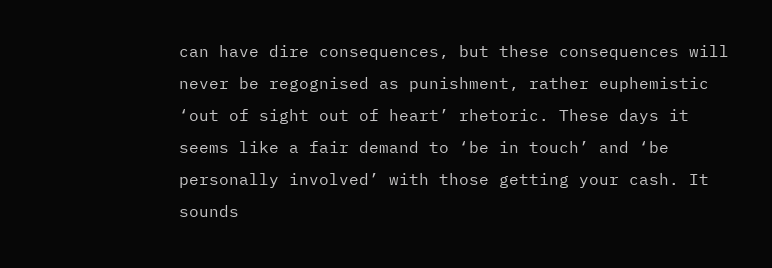can have dire consequences, but these consequences will never be regognised as punishment, rather euphemistic ‘out of sight out of heart’ rhetoric. These days it seems like a fair demand to ‘be in touch’ and ‘be personally involved’ with those getting your cash. It sounds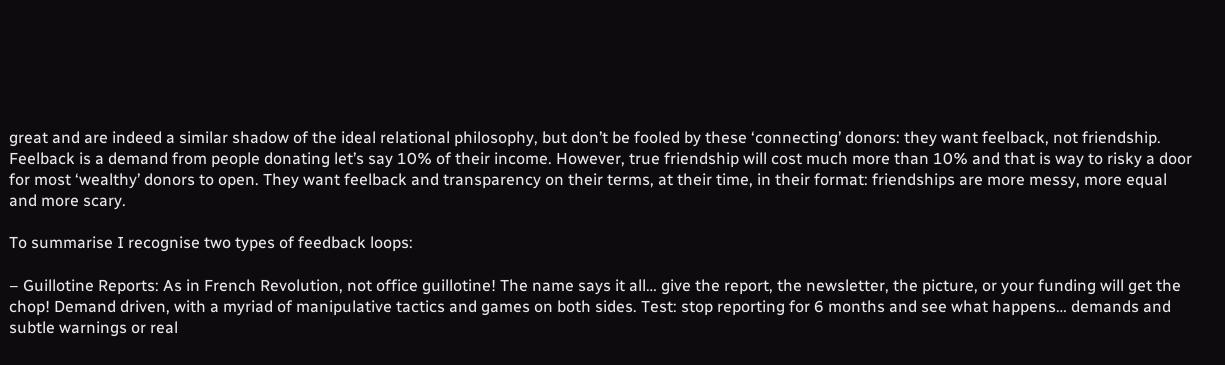great and are indeed a similar shadow of the ideal relational philosophy, but don’t be fooled by these ‘connecting’ donors: they want feelback, not friendship. Feelback is a demand from people donating let’s say 10% of their income. However, true friendship will cost much more than 10% and that is way to risky a door for most ‘wealthy’ donors to open. They want feelback and transparency on their terms, at their time, in their format: friendships are more messy, more equal and more scary.

To summarise I recognise two types of feedback loops:

– Guillotine Reports: As in French Revolution, not office guillotine! The name says it all… give the report, the newsletter, the picture, or your funding will get the chop! Demand driven, with a myriad of manipulative tactics and games on both sides. Test: stop reporting for 6 months and see what happens… demands and subtle warnings or real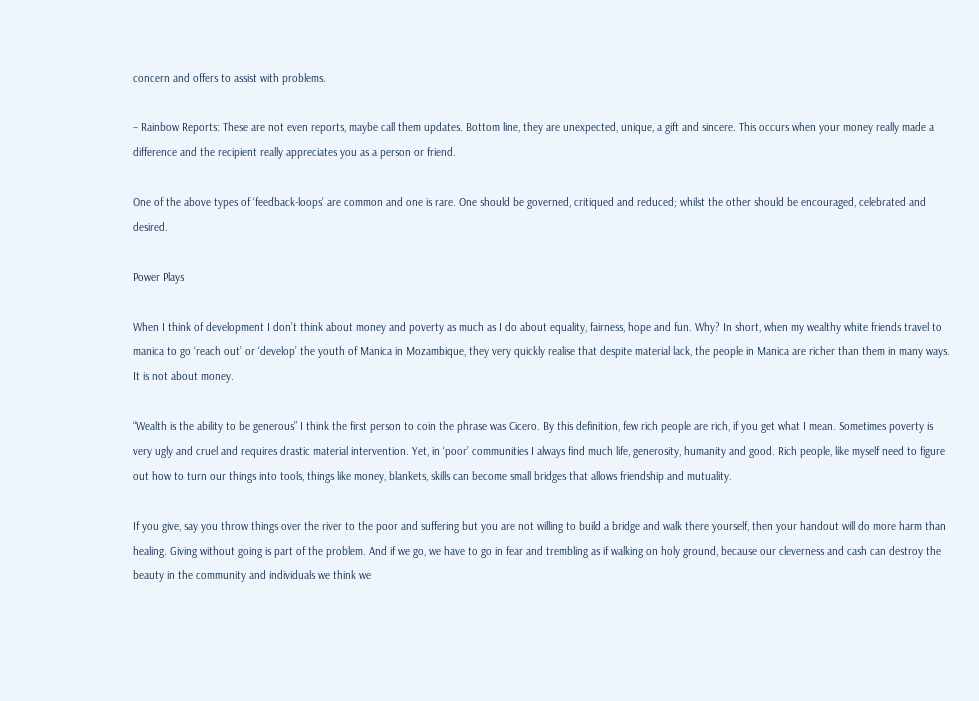concern and offers to assist with problems.

– Rainbow Reports: These are not even reports, maybe call them updates. Bottom line, they are unexpected, unique, a gift and sincere. This occurs when your money really made a difference and the recipient really appreciates you as a person or friend.

One of the above types of ‘feedback-loops’ are common and one is rare. One should be governed, critiqued and reduced; whilst the other should be encouraged, celebrated and desired.

Power Plays

When I think of development I don’t think about money and poverty as much as I do about equality, fairness, hope and fun. Why? In short, when my wealthy white friends travel to manica to go ‘reach out’ or ‘develop’ the youth of Manica in Mozambique, they very quickly realise that despite material lack, the people in Manica are richer than them in many ways. It is not about money.

“Wealth is the ability to be generous” I think the first person to coin the phrase was Cicero. By this definition, few rich people are rich, if you get what I mean. Sometimes poverty is very ugly and cruel and requires drastic material intervention. Yet, in ‘poor’ communities I always find much life, generosity, humanity and good. Rich people, like myself need to figure out how to turn our things into tools, things like money, blankets, skills can become small bridges that allows friendship and mutuality.

If you give, say you throw things over the river to the poor and suffering but you are not willing to build a bridge and walk there yourself, then your handout will do more harm than healing. Giving without going is part of the problem. And if we go, we have to go in fear and trembling as if walking on holy ground, because our cleverness and cash can destroy the beauty in the community and individuals we think we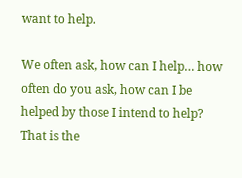want to help.

We often ask, how can I help… how often do you ask, how can I be helped by those I intend to help?  That is the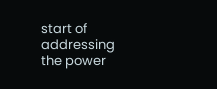start of addressing the power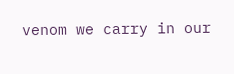venom we carry in our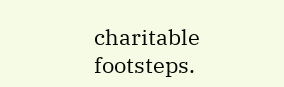charitable footsteps.